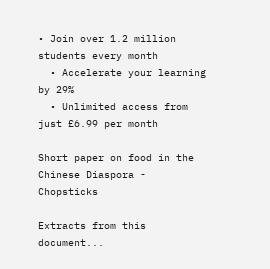• Join over 1.2 million students every month
  • Accelerate your learning by 29%
  • Unlimited access from just £6.99 per month

Short paper on food in the Chinese Diaspora - Chopsticks

Extracts from this document...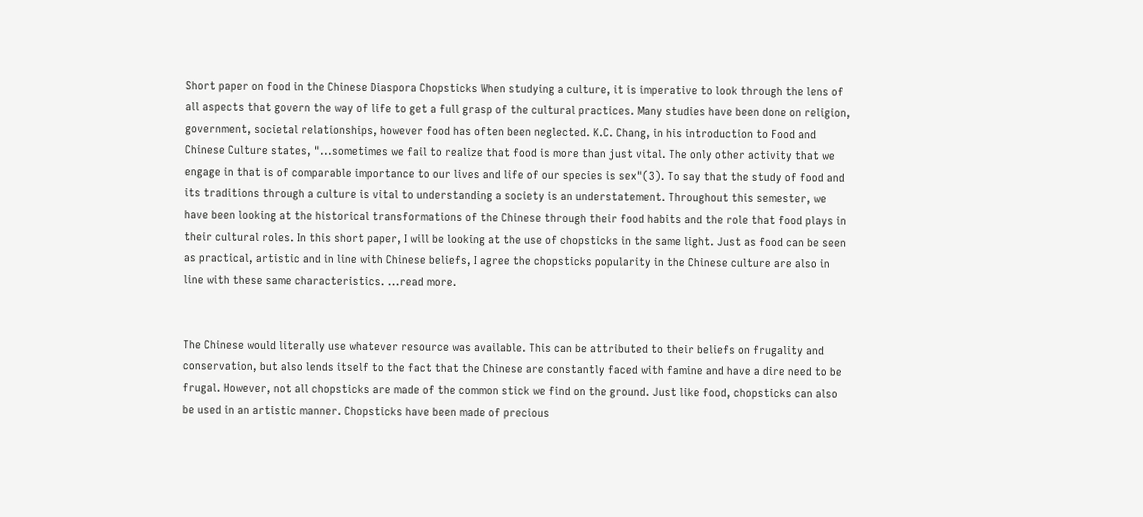Short paper on food in the Chinese Diaspora Chopsticks When studying a culture, it is imperative to look through the lens of all aspects that govern the way of life to get a full grasp of the cultural practices. Many studies have been done on religion, government, societal relationships, however food has often been neglected. K.C. Chang, in his introduction to Food and Chinese Culture states, "...sometimes we fail to realize that food is more than just vital. The only other activity that we engage in that is of comparable importance to our lives and life of our species is sex"(3). To say that the study of food and its traditions through a culture is vital to understanding a society is an understatement. Throughout this semester, we have been looking at the historical transformations of the Chinese through their food habits and the role that food plays in their cultural roles. In this short paper, I will be looking at the use of chopsticks in the same light. Just as food can be seen as practical, artistic and in line with Chinese beliefs, I agree the chopsticks popularity in the Chinese culture are also in line with these same characteristics. ...read more.


The Chinese would literally use whatever resource was available. This can be attributed to their beliefs on frugality and conservation, but also lends itself to the fact that the Chinese are constantly faced with famine and have a dire need to be frugal. However, not all chopsticks are made of the common stick we find on the ground. Just like food, chopsticks can also be used in an artistic manner. Chopsticks have been made of precious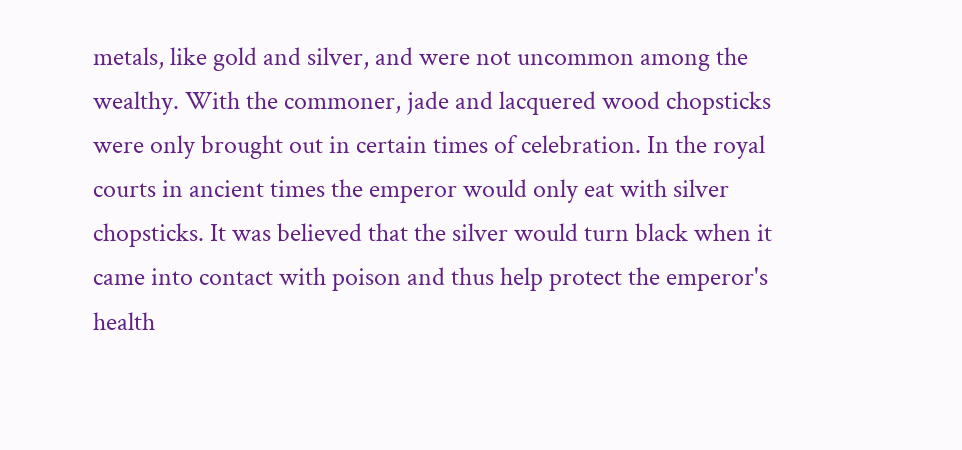metals, like gold and silver, and were not uncommon among the wealthy. With the commoner, jade and lacquered wood chopsticks were only brought out in certain times of celebration. In the royal courts in ancient times the emperor would only eat with silver chopsticks. It was believed that the silver would turn black when it came into contact with poison and thus help protect the emperor's health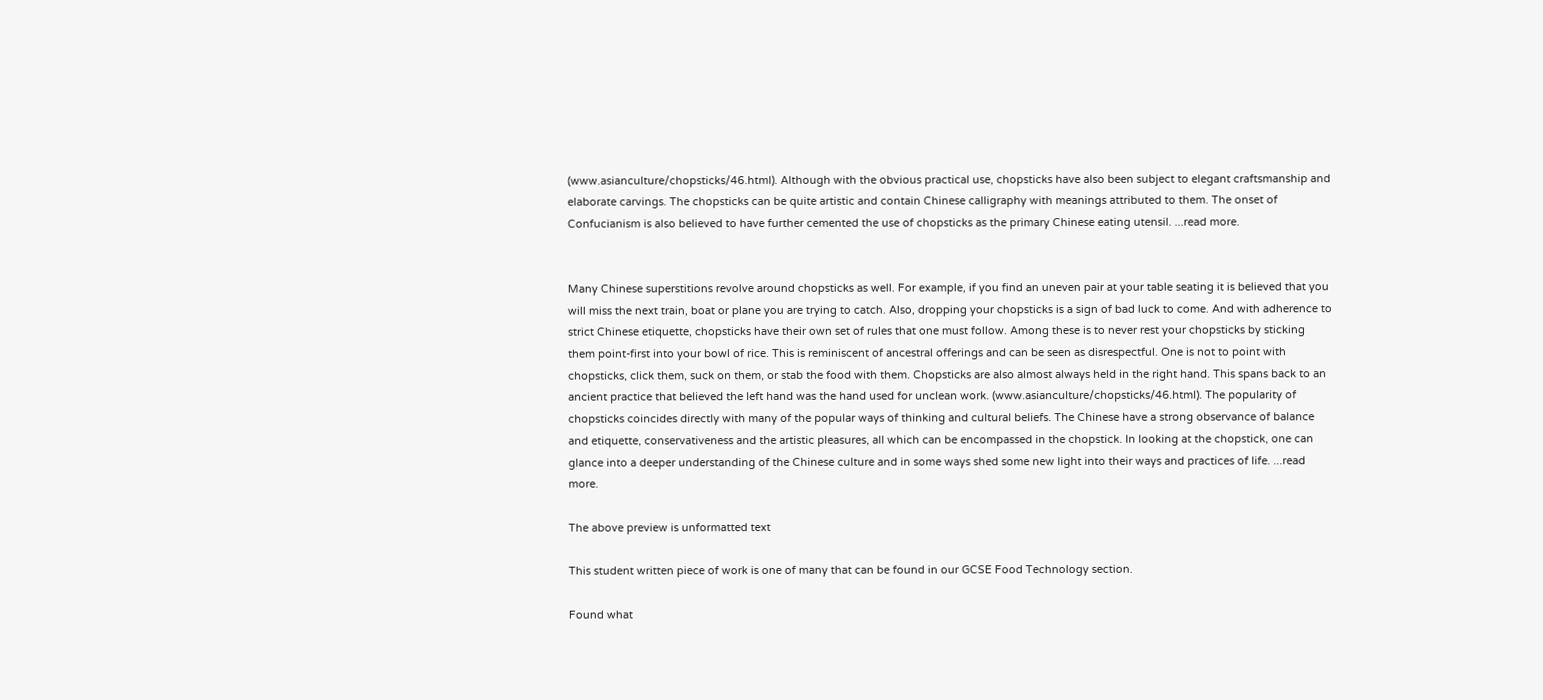(www.asianculture/chopsticks/46.html). Although with the obvious practical use, chopsticks have also been subject to elegant craftsmanship and elaborate carvings. The chopsticks can be quite artistic and contain Chinese calligraphy with meanings attributed to them. The onset of Confucianism is also believed to have further cemented the use of chopsticks as the primary Chinese eating utensil. ...read more.


Many Chinese superstitions revolve around chopsticks as well. For example, if you find an uneven pair at your table seating it is believed that you will miss the next train, boat or plane you are trying to catch. Also, dropping your chopsticks is a sign of bad luck to come. And with adherence to strict Chinese etiquette, chopsticks have their own set of rules that one must follow. Among these is to never rest your chopsticks by sticking them point-first into your bowl of rice. This is reminiscent of ancestral offerings and can be seen as disrespectful. One is not to point with chopsticks, click them, suck on them, or stab the food with them. Chopsticks are also almost always held in the right hand. This spans back to an ancient practice that believed the left hand was the hand used for unclean work. (www.asianculture/chopsticks/46.html). The popularity of chopsticks coincides directly with many of the popular ways of thinking and cultural beliefs. The Chinese have a strong observance of balance and etiquette, conservativeness and the artistic pleasures, all which can be encompassed in the chopstick. In looking at the chopstick, one can glance into a deeper understanding of the Chinese culture and in some ways shed some new light into their ways and practices of life. ...read more.

The above preview is unformatted text

This student written piece of work is one of many that can be found in our GCSE Food Technology section.

Found what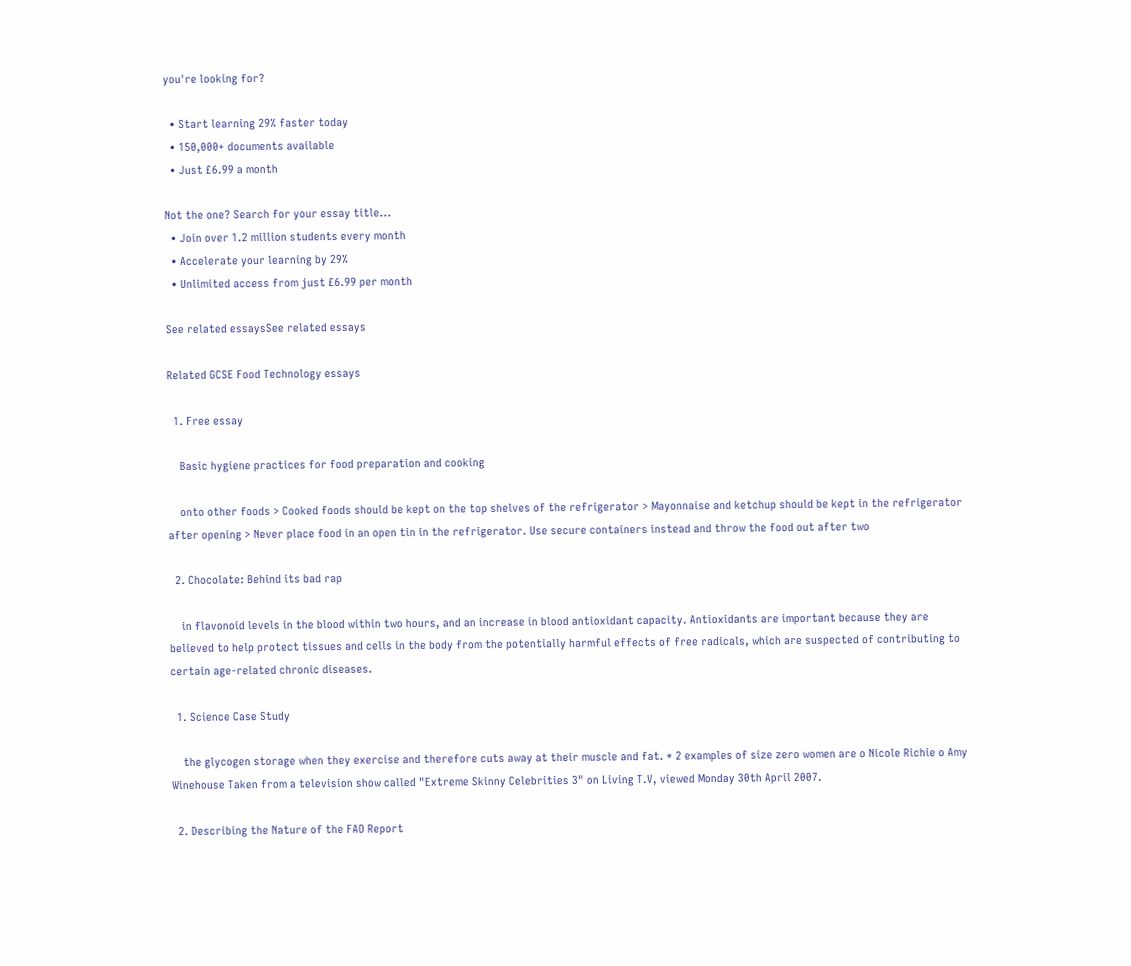you're looking for?

  • Start learning 29% faster today
  • 150,000+ documents available
  • Just £6.99 a month

Not the one? Search for your essay title...
  • Join over 1.2 million students every month
  • Accelerate your learning by 29%
  • Unlimited access from just £6.99 per month

See related essaysSee related essays

Related GCSE Food Technology essays

  1. Free essay

    Basic hygiene practices for food preparation and cooking

    onto other foods > Cooked foods should be kept on the top shelves of the refrigerator > Mayonnaise and ketchup should be kept in the refrigerator after opening > Never place food in an open tin in the refrigerator. Use secure containers instead and throw the food out after two

  2. Chocolate: Behind its bad rap

    in flavonoid levels in the blood within two hours, and an increase in blood antioxidant capacity. Antioxidants are important because they are believed to help protect tissues and cells in the body from the potentially harmful effects of free radicals, which are suspected of contributing to certain age-related chronic diseases.

  1. Science Case Study

    the glycogen storage when they exercise and therefore cuts away at their muscle and fat. * 2 examples of size zero women are o Nicole Richie o Amy Winehouse Taken from a television show called "Extreme Skinny Celebrities 3" on Living T.V, viewed Monday 30th April 2007.

  2. Describing the Nature of the FAO Report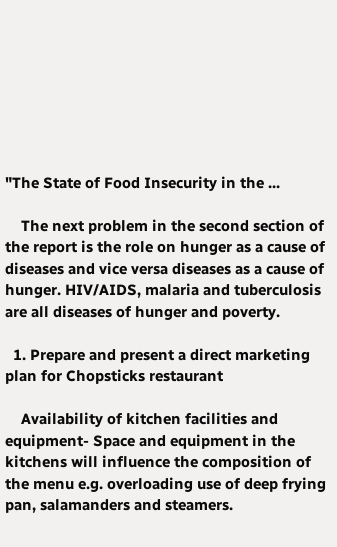"The State of Food Insecurity in the ...

    The next problem in the second section of the report is the role on hunger as a cause of diseases and vice versa diseases as a cause of hunger. HIV/AIDS, malaria and tuberculosis are all diseases of hunger and poverty.

  1. Prepare and present a direct marketing plan for Chopsticks restaurant

    Availability of kitchen facilities and equipment- Space and equipment in the kitchens will influence the composition of the menu e.g. overloading use of deep frying pan, salamanders and steamers.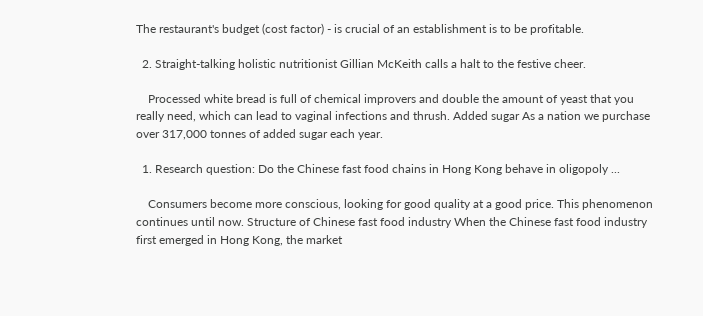The restaurant's budget (cost factor) - is crucial of an establishment is to be profitable.

  2. Straight-talking holistic nutritionist Gillian McKeith calls a halt to the festive cheer.

    Processed white bread is full of chemical improvers and double the amount of yeast that you really need, which can lead to vaginal infections and thrush. Added sugar As a nation we purchase over 317,000 tonnes of added sugar each year.

  1. Research question: Do the Chinese fast food chains in Hong Kong behave in oligopoly ...

    Consumers become more conscious, looking for good quality at a good price. This phenomenon continues until now. Structure of Chinese fast food industry When the Chinese fast food industry first emerged in Hong Kong, the market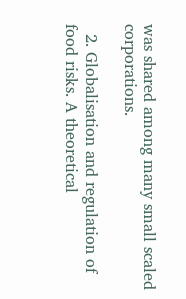was shared among many small scaled corporations.

  2. Globalisation and regulation of food risks. A theoretical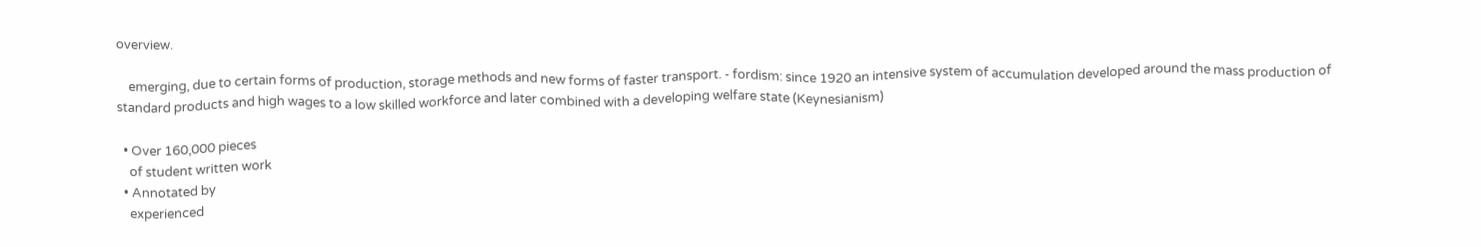overview.

    emerging, due to certain forms of production, storage methods and new forms of faster transport. - fordism: since 1920 an intensive system of accumulation developed around the mass production of standard products and high wages to a low skilled workforce and later combined with a developing welfare state (Keynesianism)

  • Over 160,000 pieces
    of student written work
  • Annotated by
    experienced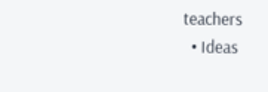teachers
  • Ideas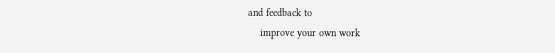and feedback to
    improve your own work